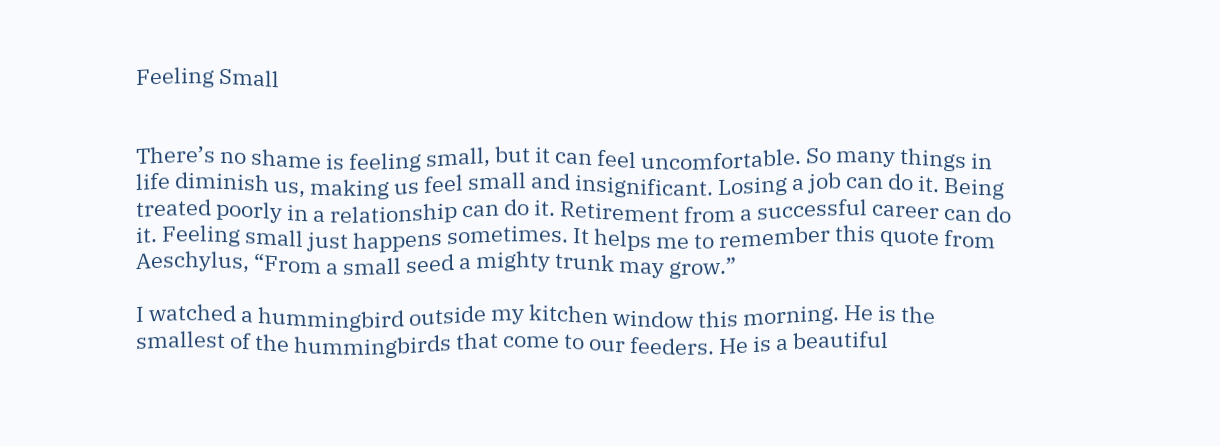Feeling Small


There’s no shame is feeling small, but it can feel uncomfortable. So many things in life diminish us, making us feel small and insignificant. Losing a job can do it. Being treated poorly in a relationship can do it. Retirement from a successful career can do it. Feeling small just happens sometimes. It helps me to remember this quote from Aeschylus, “From a small seed a mighty trunk may grow.”

I watched a hummingbird outside my kitchen window this morning. He is the smallest of the hummingbirds that come to our feeders. He is a beautiful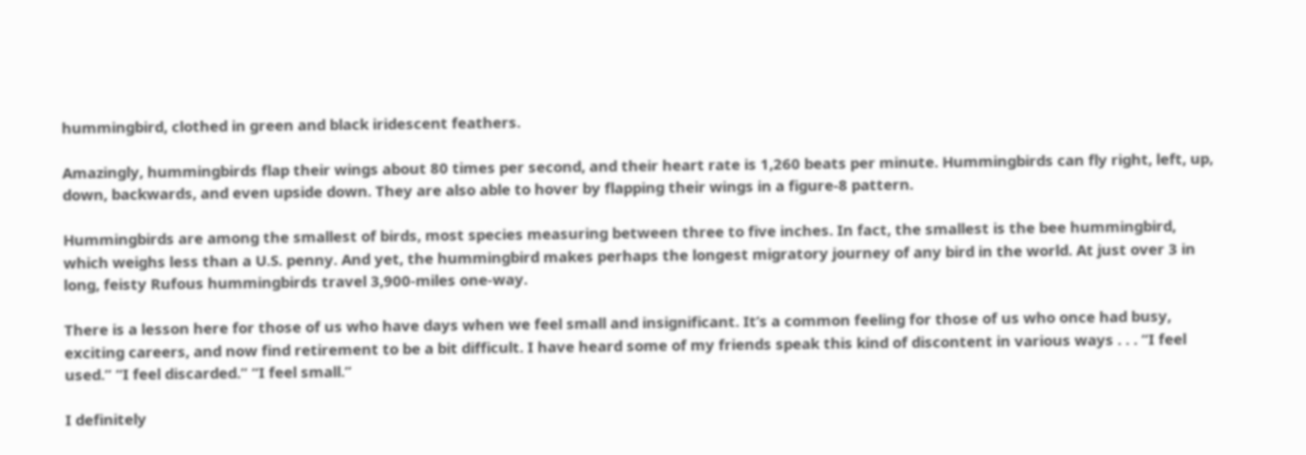hummingbird, clothed in green and black iridescent feathers.

Amazingly, hummingbirds flap their wings about 80 times per second, and their heart rate is 1,260 beats per minute. Hummingbirds can fly right, left, up, down, backwards, and even upside down. They are also able to hover by flapping their wings in a figure-8 pattern.

Hummingbirds are among the smallest of birds, most species measuring between three to five inches. In fact, the smallest is the bee hummingbird, which weighs less than a U.S. penny. And yet, the hummingbird makes perhaps the longest migratory journey of any bird in the world. At just over 3 in long, feisty Rufous hummingbirds travel 3,900-miles one-way.

There is a lesson here for those of us who have days when we feel small and insignificant. It’s a common feeling for those of us who once had busy, exciting careers, and now find retirement to be a bit difficult. I have heard some of my friends speak this kind of discontent in various ways . . . “I feel used.” “I feel discarded.” “I feel small.”

I definitely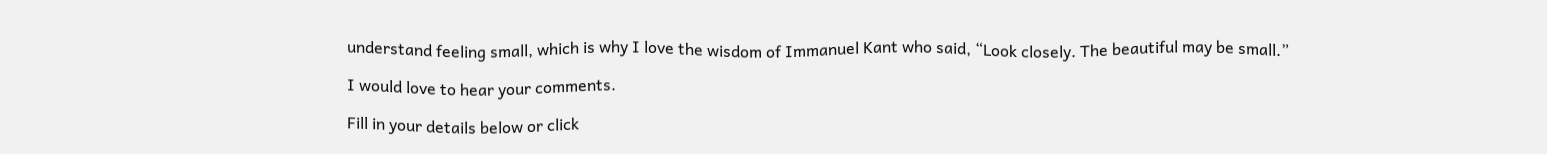understand feeling small, which is why I love the wisdom of Immanuel Kant who said, “Look closely. The beautiful may be small.”

I would love to hear your comments.

Fill in your details below or click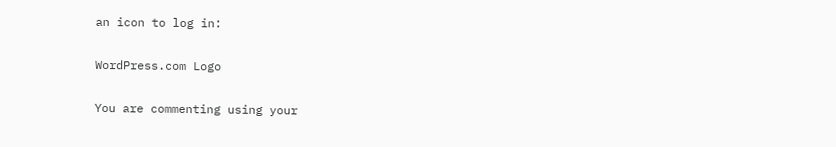an icon to log in:

WordPress.com Logo

You are commenting using your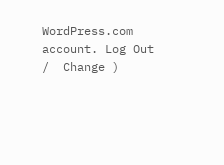WordPress.com account. Log Out /  Change )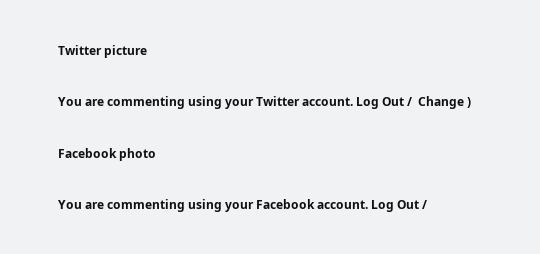Twitter picture

You are commenting using your Twitter account. Log Out /  Change )

Facebook photo

You are commenting using your Facebook account. Log Out /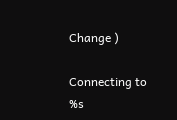Change )

Connecting to %s